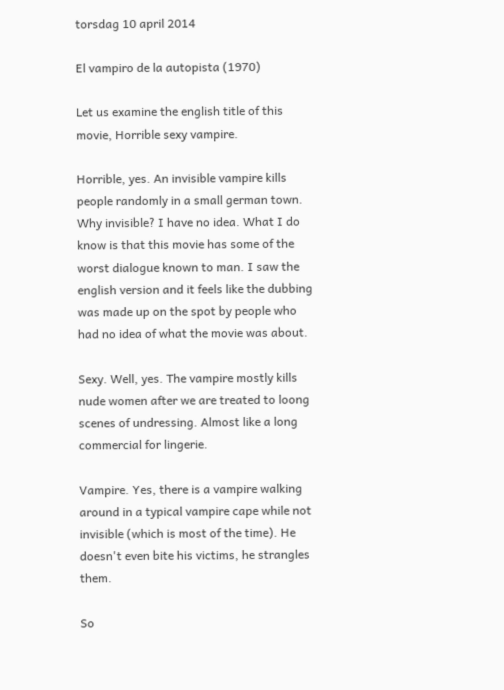torsdag 10 april 2014

El vampiro de la autopista (1970)

Let us examine the english title of this movie, Horrible sexy vampire.

Horrible, yes. An invisible vampire kills people randomly in a small german town. Why invisible? I have no idea. What I do know is that this movie has some of the worst dialogue known to man. I saw the english version and it feels like the dubbing was made up on the spot by people who had no idea of what the movie was about.

Sexy. Well, yes. The vampire mostly kills nude women after we are treated to loong scenes of undressing. Almost like a long commercial for lingerie.

Vampire. Yes, there is a vampire walking around in a typical vampire cape while not invisible (which is most of the time). He doesn't even bite his victims, he strangles them.

So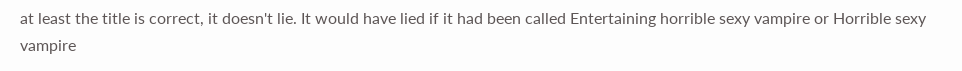at least the title is correct, it doesn't lie. It would have lied if it had been called Entertaining horrible sexy vampire or Horrible sexy vampire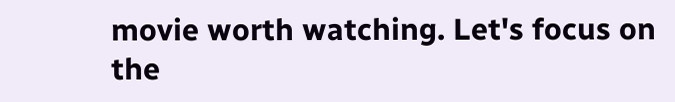movie worth watching. Let's focus on the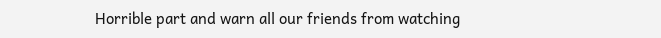Horrible part and warn all our friends from watching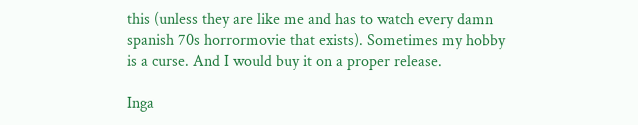this (unless they are like me and has to watch every damn spanish 70s horrormovie that exists). Sometimes my hobby is a curse. And I would buy it on a proper release.

Inga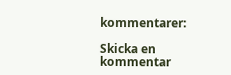kommentarer:

Skicka en kommentar